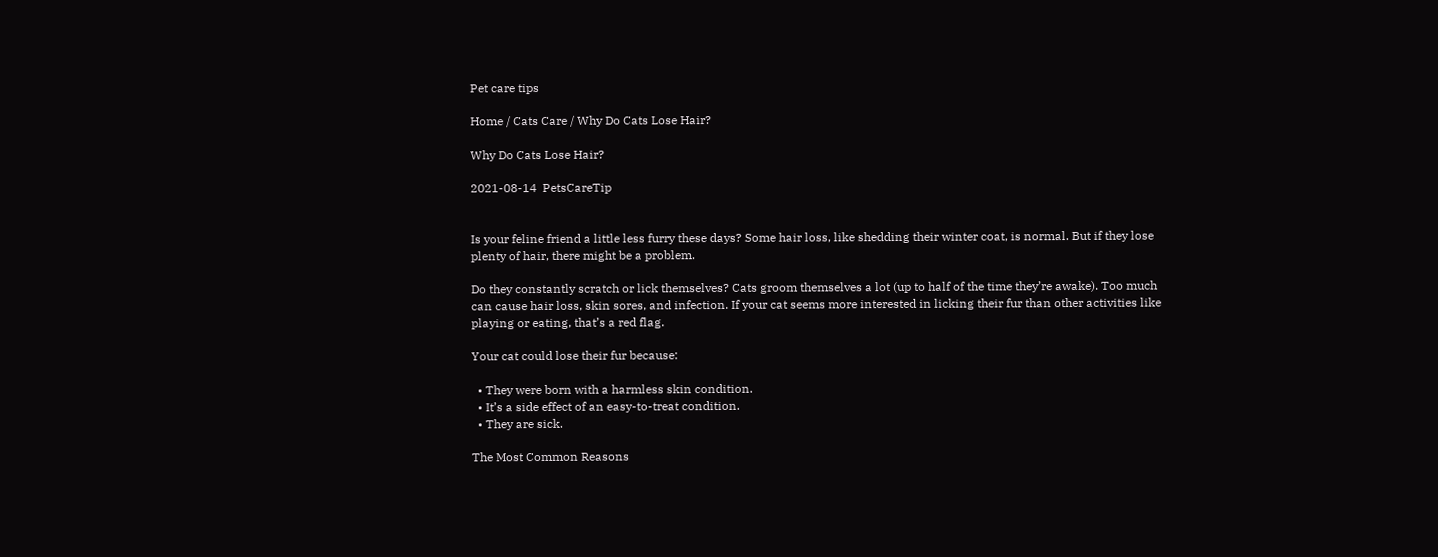Pet care tips

Home / Cats Care / Why Do Cats Lose Hair?

Why Do Cats Lose Hair?

2021-08-14  PetsCareTip


Is your feline friend a little less furry these days? Some hair loss, like shedding their winter coat, is normal. But if they lose plenty of hair, there might be a problem.

Do they constantly scratch or lick themselves? Cats groom themselves a lot (up to half of the time they’re awake). Too much can cause hair loss, skin sores, and infection. If your cat seems more interested in licking their fur than other activities like playing or eating, that’s a red flag.

Your cat could lose their fur because:

  • They were born with a harmless skin condition.
  • It’s a side effect of an easy-to-treat condition.
  • They are sick.

The Most Common Reasons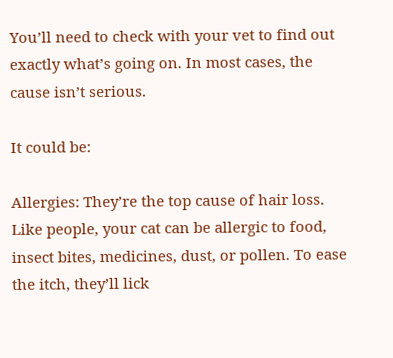You’ll need to check with your vet to find out exactly what’s going on. In most cases, the cause isn’t serious.

It could be:

Allergies: They’re the top cause of hair loss. Like people, your cat can be allergic to food, insect bites, medicines, dust, or pollen. To ease the itch, they’ll lick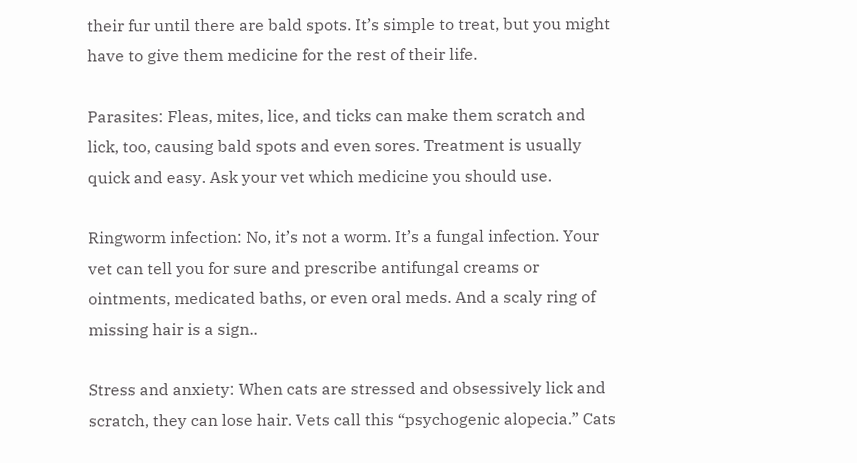their fur until there are bald spots. It’s simple to treat, but you might have to give them medicine for the rest of their life.

Parasites: Fleas, mites, lice, and ticks can make them scratch and lick, too, causing bald spots and even sores. Treatment is usually quick and easy. Ask your vet which medicine you should use.

Ringworm infection: No, it’s not a worm. It’s a fungal infection. Your vet can tell you for sure and prescribe antifungal creams or ointments, medicated baths, or even oral meds. And a scaly ring of missing hair is a sign..

Stress and anxiety: When cats are stressed and obsessively lick and scratch, they can lose hair. Vets call this “psychogenic alopecia.” Cats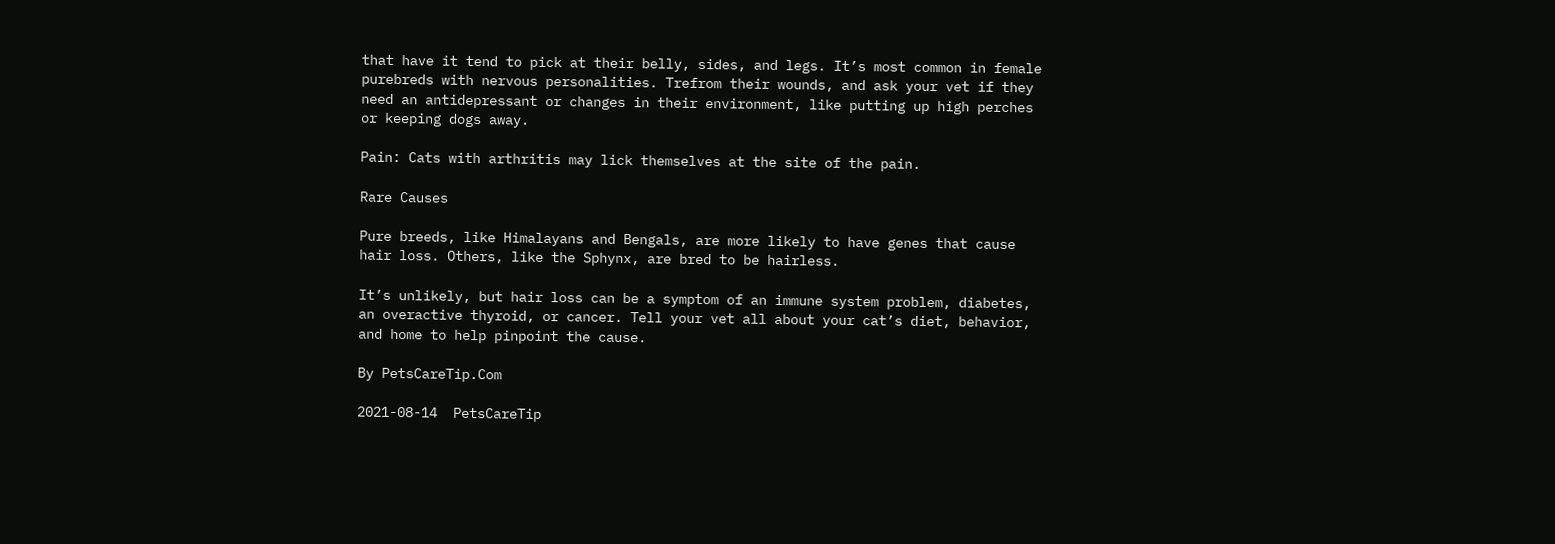that have it tend to pick at their belly, sides, and legs. It’s most common in female purebreds with nervous personalities. Trefrom their wounds, and ask your vet if they need an antidepressant or changes in their environment, like putting up high perches or keeping dogs away.

Pain: Cats with arthritis may lick themselves at the site of the pain.

Rare Causes

Pure breeds, like Himalayans and Bengals, are more likely to have genes that cause hair loss. Others, like the Sphynx, are bred to be hairless.

It’s unlikely, but hair loss can be a symptom of an immune system problem, diabetes, an overactive thyroid, or cancer. Tell your vet all about your cat’s diet, behavior, and home to help pinpoint the cause.

By PetsCareTip.Com

2021-08-14  PetsCareTip